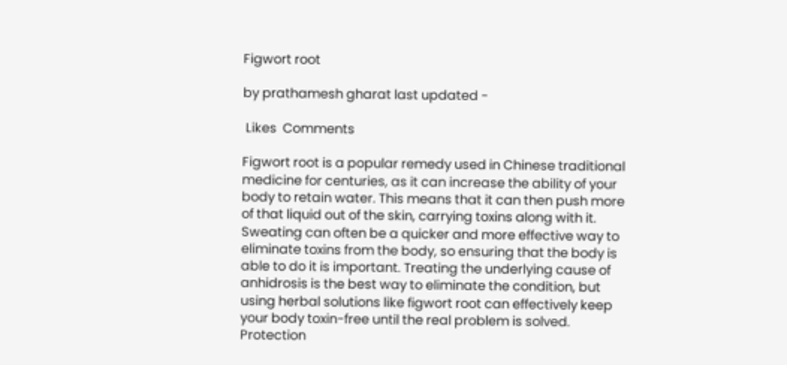Figwort root

by prathamesh gharat last updated -

 Likes  Comments

Figwort root is a popular remedy used in Chinese traditional medicine for centuries, as it can increase the ability of your body to retain water. This means that it can then push more of that liquid out of the skin, carrying toxins along with it. Sweating can often be a quicker and more effective way to eliminate toxins from the body, so ensuring that the body is able to do it is important. Treating the underlying cause of anhidrosis is the best way to eliminate the condition, but using herbal solutions like figwort root can effectively keep your body toxin-free until the real problem is solved. Protection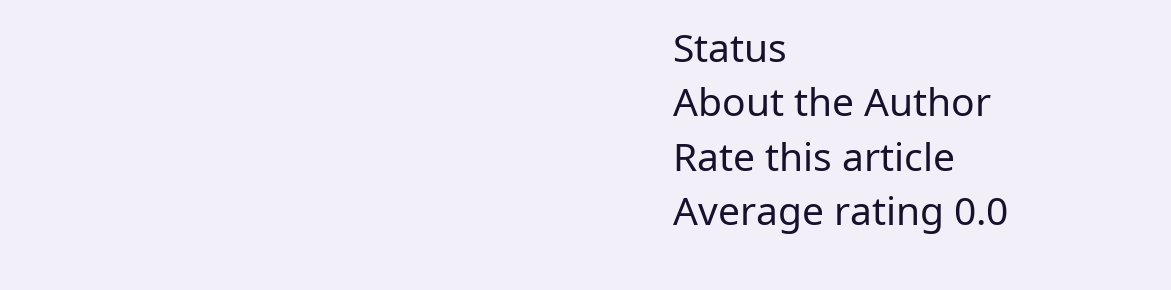Status
About the Author
Rate this article
Average rating 0.0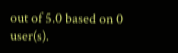out of 5.0 based on 0 user(s).